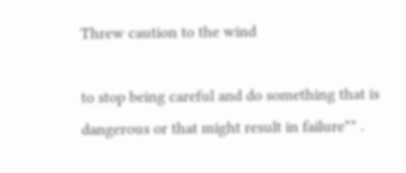Threw caution to the wind

to stop being careful and do something that is dangerous or that might result in failure** .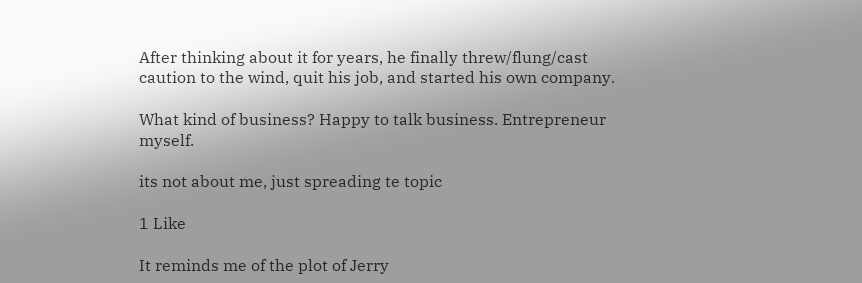After thinking about it for years, he finally threw/flung/cast caution to the wind, quit his job, and started his own company.

What kind of business? Happy to talk business. Entrepreneur myself.

its not about me, just spreading te topic

1 Like

It reminds me of the plot of Jerry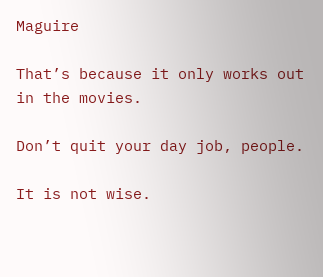Maguire

That’s because it only works out in the movies.

Don’t quit your day job, people.

It is not wise.